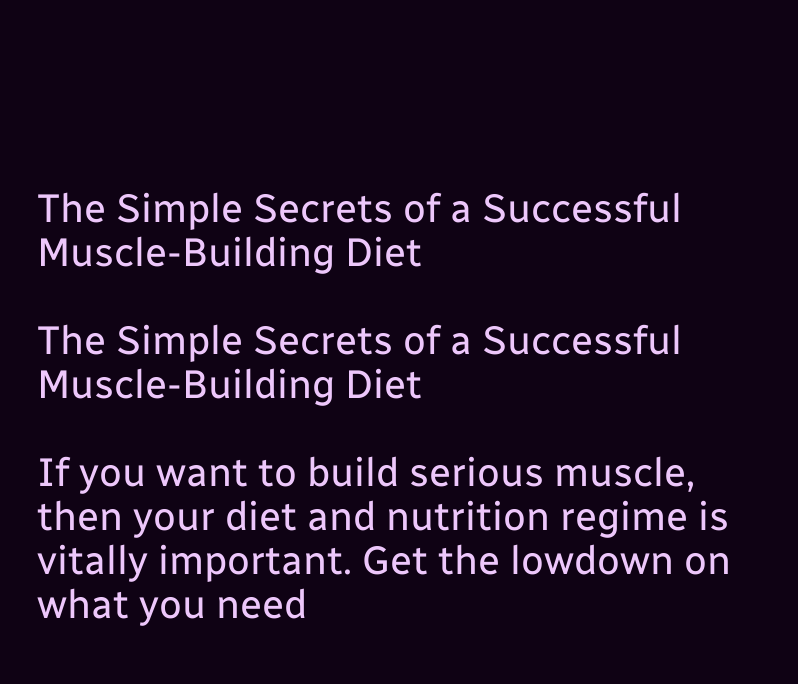The Simple Secrets of a Successful Muscle-Building Diet

The Simple Secrets of a Successful Muscle-Building Diet

If you want to build serious muscle, then your diet and nutrition regime is vitally important. Get the lowdown on what you need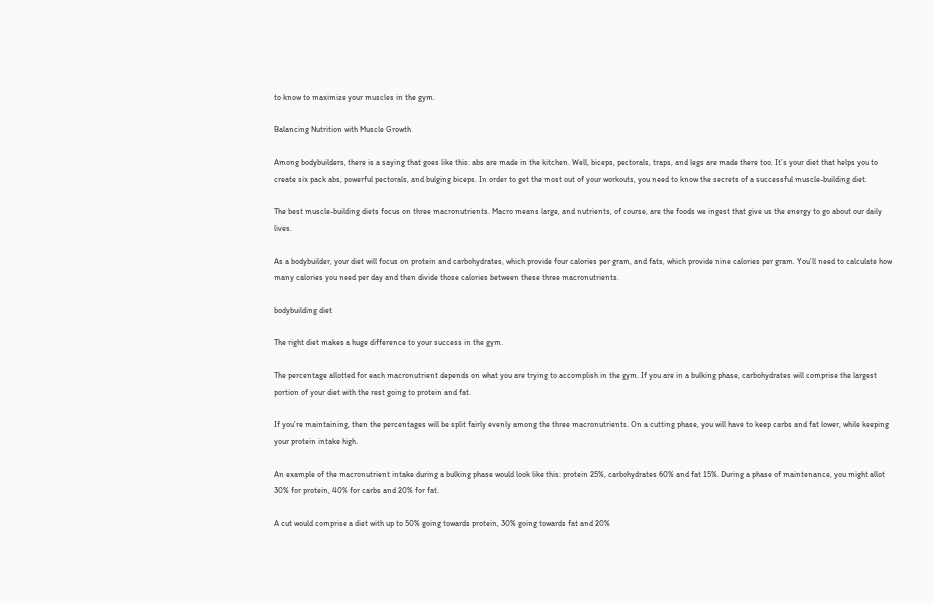to know to maximize your muscles in the gym.

Balancing Nutrition with Muscle Growth

Among bodybuilders, there is a saying that goes like this: abs are made in the kitchen. Well, biceps, pectorals, traps, and legs are made there too. It’s your diet that helps you to create six pack abs, powerful pectorals, and bulging biceps. In order to get the most out of your workouts, you need to know the secrets of a successful muscle-building diet.

The best muscle-building diets focus on three macronutrients. Macro means large, and nutrients, of course, are the foods we ingest that give us the energy to go about our daily lives.

As a bodybuilder, your diet will focus on protein and carbohydrates, which provide four calories per gram, and fats, which provide nine calories per gram. You’ll need to calculate how many calories you need per day and then divide those calories between these three macronutrients.

bodybuilding diet

The right diet makes a huge difference to your success in the gym.

The percentage allotted for each macronutrient depends on what you are trying to accomplish in the gym. If you are in a bulking phase, carbohydrates will comprise the largest portion of your diet with the rest going to protein and fat.

If you’re maintaining, then the percentages will be split fairly evenly among the three macronutrients. On a cutting phase, you will have to keep carbs and fat lower, while keeping your protein intake high.

An example of the macronutrient intake during a bulking phase would look like this: protein 25%, carbohydrates 60% and fat 15%. During a phase of maintenance, you might allot 30% for protein, 40% for carbs and 20% for fat.

A cut would comprise a diet with up to 50% going towards protein, 30% going towards fat and 20%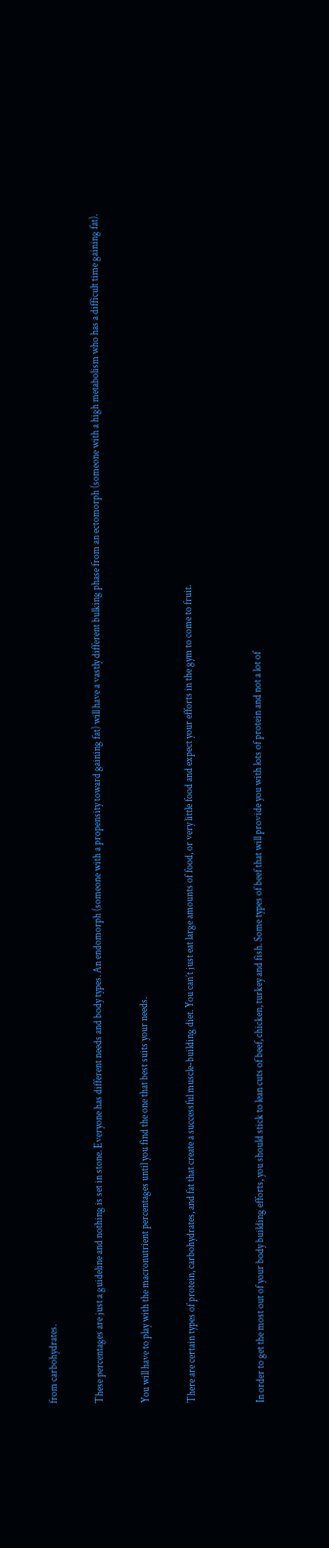from carbohydrates.

These percentages are just a guideline and nothing is set in stone. Everyone has different needs and body types. An endomorph (someone with a propensity toward gaining fat) will have a vastly different bulking phase from an ectomorph (someone with a high metabolism who has a difficult time gaining fat).

You will have to play with the macronutrient percentages until you find the one that best suits your needs.

There are certain types of protein, carbohydrates, and fat that create a successful muscle-building diet. You can’t just eat large amounts of food, or very little food and expect your efforts in the gym to come to fruit.


In order to get the most out of your body building efforts, you should stick to lean cuts of beef, chicken, turkey and fish. Some types of beef that will provide you with lots of protein and not a lot of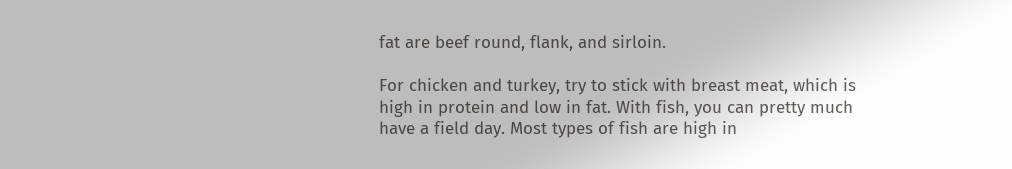fat are beef round, flank, and sirloin.

For chicken and turkey, try to stick with breast meat, which is high in protein and low in fat. With fish, you can pretty much have a field day. Most types of fish are high in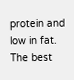protein and low in fat. The best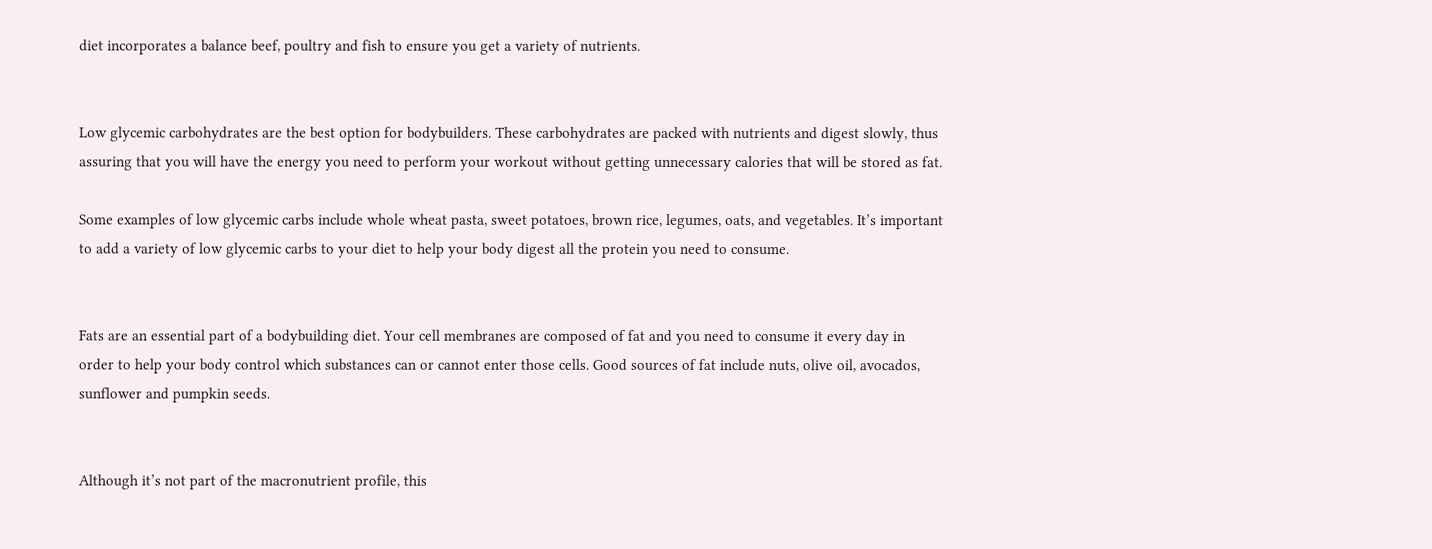diet incorporates a balance beef, poultry and fish to ensure you get a variety of nutrients.


Low glycemic carbohydrates are the best option for bodybuilders. These carbohydrates are packed with nutrients and digest slowly, thus assuring that you will have the energy you need to perform your workout without getting unnecessary calories that will be stored as fat.

Some examples of low glycemic carbs include whole wheat pasta, sweet potatoes, brown rice, legumes, oats, and vegetables. It’s important to add a variety of low glycemic carbs to your diet to help your body digest all the protein you need to consume.


Fats are an essential part of a bodybuilding diet. Your cell membranes are composed of fat and you need to consume it every day in order to help your body control which substances can or cannot enter those cells. Good sources of fat include nuts, olive oil, avocados, sunflower and pumpkin seeds.


Although it’s not part of the macronutrient profile, this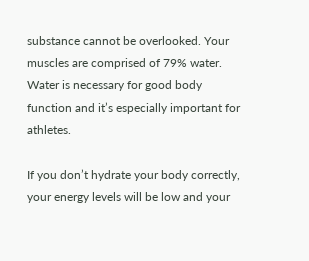substance cannot be overlooked. Your muscles are comprised of 79% water. Water is necessary for good body function and it’s especially important for athletes.

If you don’t hydrate your body correctly, your energy levels will be low and your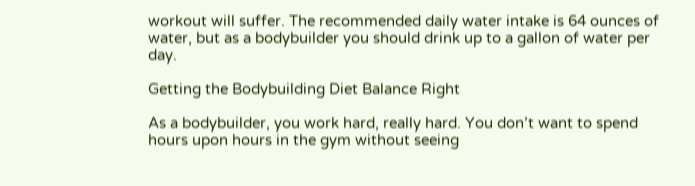workout will suffer. The recommended daily water intake is 64 ounces of water, but as a bodybuilder you should drink up to a gallon of water per day.

Getting the Bodybuilding Diet Balance Right

As a bodybuilder, you work hard, really hard. You don’t want to spend hours upon hours in the gym without seeing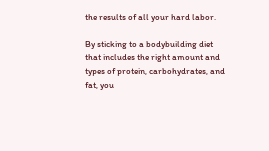the results of all your hard labor.

By sticking to a bodybuilding diet that includes the right amount and types of protein, carbohydrates, and fat, you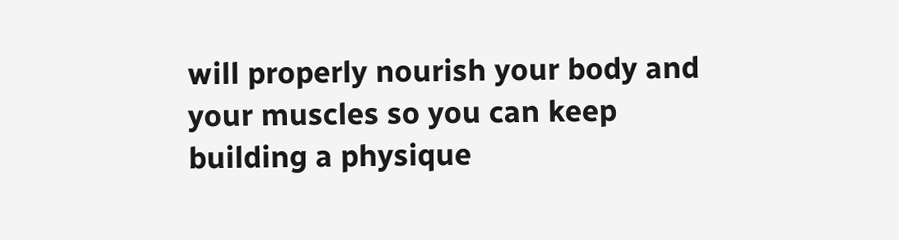will properly nourish your body and your muscles so you can keep building a physique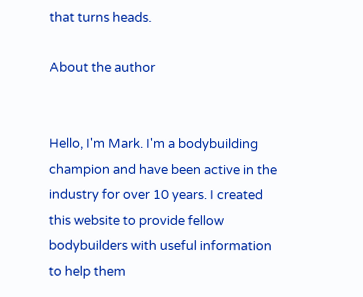that turns heads.

About the author


Hello, I'm Mark. I'm a bodybuilding champion and have been active in the industry for over 10 years. I created this website to provide fellow bodybuilders with useful information to help them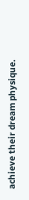achieve their dream physique.